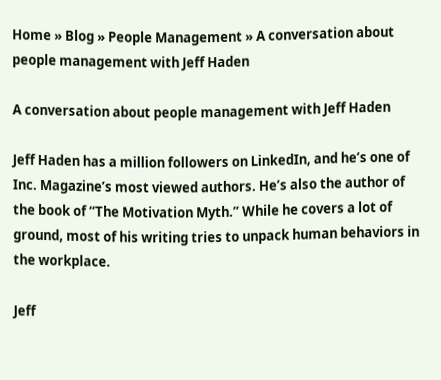Home » Blog » People Management » A conversation about people management with Jeff Haden

A conversation about people management with Jeff Haden

Jeff Haden has a million followers on LinkedIn, and he’s one of Inc. Magazine’s most viewed authors. He’s also the author of the book of “The Motivation Myth.” While he covers a lot of ground, most of his writing tries to unpack human behaviors in the workplace.

Jeff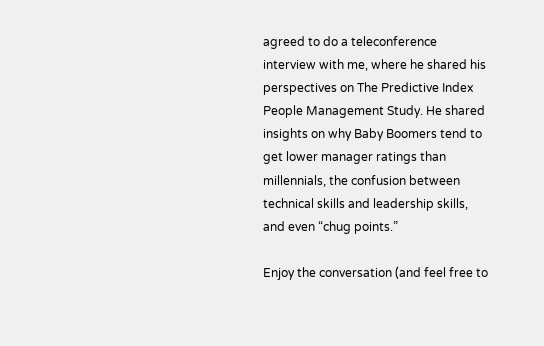agreed to do a teleconference interview with me, where he shared his perspectives on The Predictive Index People Management Study. He shared insights on why Baby Boomers tend to get lower manager ratings than millennials, the confusion between technical skills and leadership skills, and even “chug points.”

Enjoy the conversation (and feel free to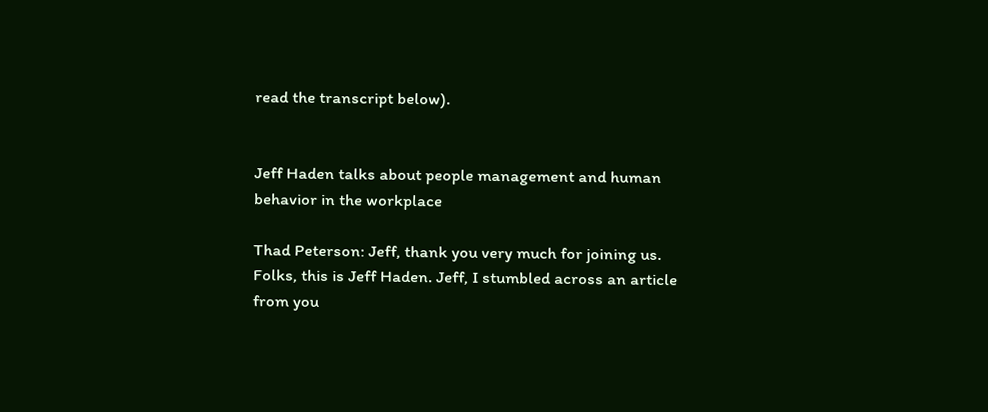read the transcript below).


Jeff Haden talks about people management and human behavior in the workplace

Thad Peterson: Jeff, thank you very much for joining us. Folks, this is Jeff Haden. Jeff, I stumbled across an article from you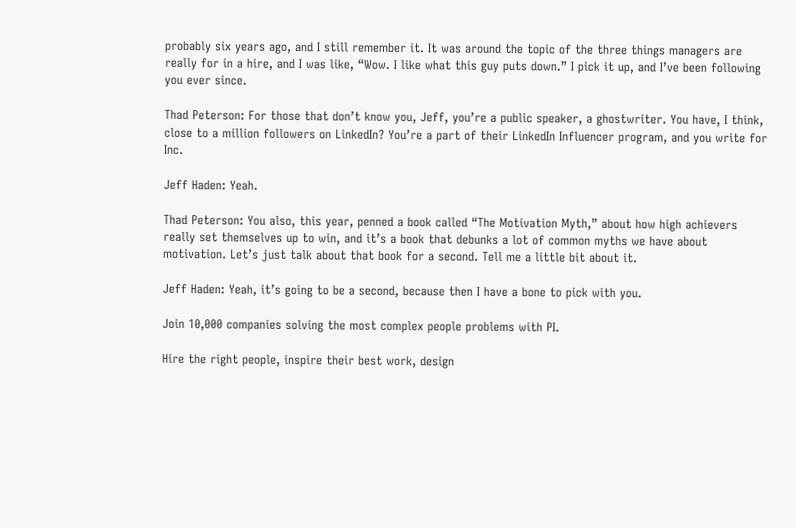probably six years ago, and I still remember it. It was around the topic of the three things managers are really for in a hire, and I was like, “Wow. I like what this guy puts down.” I pick it up, and I’ve been following you ever since.

Thad Peterson: For those that don’t know you, Jeff, you’re a public speaker, a ghostwriter. You have, I think, close to a million followers on LinkedIn? You’re a part of their LinkedIn Influencer program, and you write for Inc.

Jeff Haden: Yeah.

Thad Peterson: You also, this year, penned a book called “The Motivation Myth,” about how high achievers really set themselves up to win, and it’s a book that debunks a lot of common myths we have about motivation. Let’s just talk about that book for a second. Tell me a little bit about it.

Jeff Haden: Yeah, it’s going to be a second, because then I have a bone to pick with you.

Join 10,000 companies solving the most complex people problems with PI.

Hire the right people, inspire their best work, design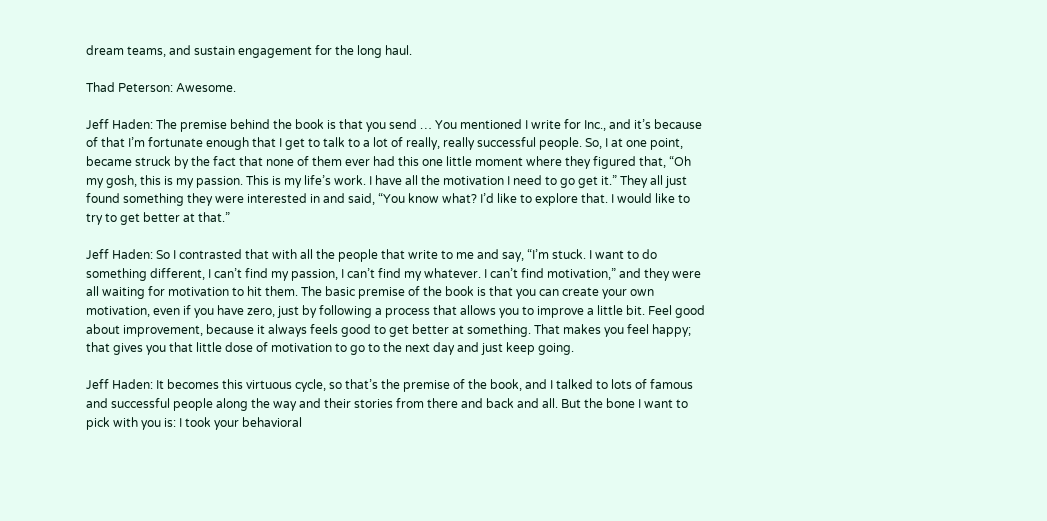dream teams, and sustain engagement for the long haul.

Thad Peterson: Awesome.

Jeff Haden: The premise behind the book is that you send … You mentioned I write for Inc., and it’s because of that I’m fortunate enough that I get to talk to a lot of really, really successful people. So, I at one point, became struck by the fact that none of them ever had this one little moment where they figured that, “Oh my gosh, this is my passion. This is my life’s work. I have all the motivation I need to go get it.” They all just found something they were interested in and said, “You know what? I’d like to explore that. I would like to try to get better at that.”

Jeff Haden: So I contrasted that with all the people that write to me and say, “I’m stuck. I want to do something different, I can’t find my passion, I can’t find my whatever. I can’t find motivation,” and they were all waiting for motivation to hit them. The basic premise of the book is that you can create your own motivation, even if you have zero, just by following a process that allows you to improve a little bit. Feel good about improvement, because it always feels good to get better at something. That makes you feel happy; that gives you that little dose of motivation to go to the next day and just keep going.

Jeff Haden: It becomes this virtuous cycle, so that’s the premise of the book, and I talked to lots of famous and successful people along the way and their stories from there and back and all. But the bone I want to pick with you is: I took your behavioral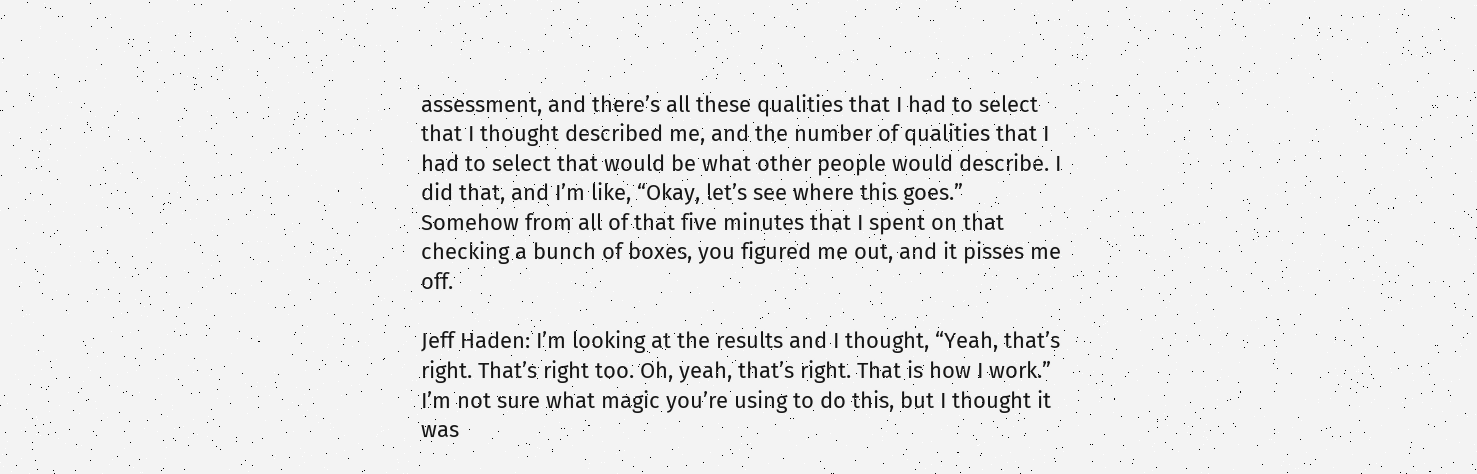assessment, and there’s all these qualities that I had to select that I thought described me, and the number of qualities that I had to select that would be what other people would describe. I did that, and I’m like, “Okay, let’s see where this goes.” Somehow from all of that five minutes that I spent on that checking a bunch of boxes, you figured me out, and it pisses me off.

Jeff Haden: I’m looking at the results and I thought, “Yeah, that’s right. That’s right too. Oh, yeah, that’s right. That is how I work.” I’m not sure what magic you’re using to do this, but I thought it was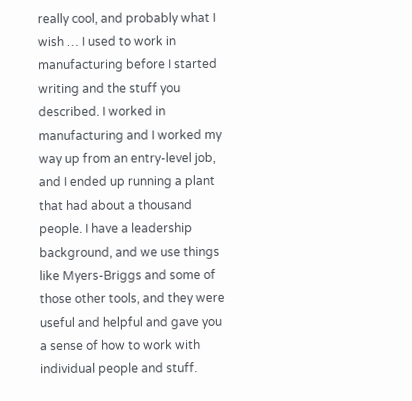really cool, and probably what I wish … I used to work in manufacturing before I started writing and the stuff you described. I worked in manufacturing and I worked my way up from an entry-level job, and I ended up running a plant that had about a thousand people. I have a leadership background, and we use things like Myers-Briggs and some of those other tools, and they were useful and helpful and gave you a sense of how to work with individual people and stuff.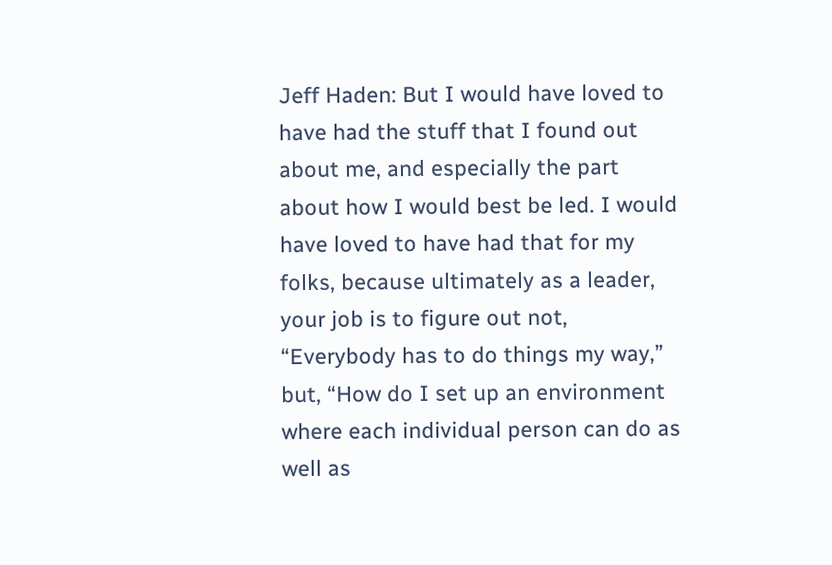Jeff Haden: But I would have loved to have had the stuff that I found out about me, and especially the part about how I would best be led. I would have loved to have had that for my folks, because ultimately as a leader, your job is to figure out not, “Everybody has to do things my way,” but, “How do I set up an environment where each individual person can do as well as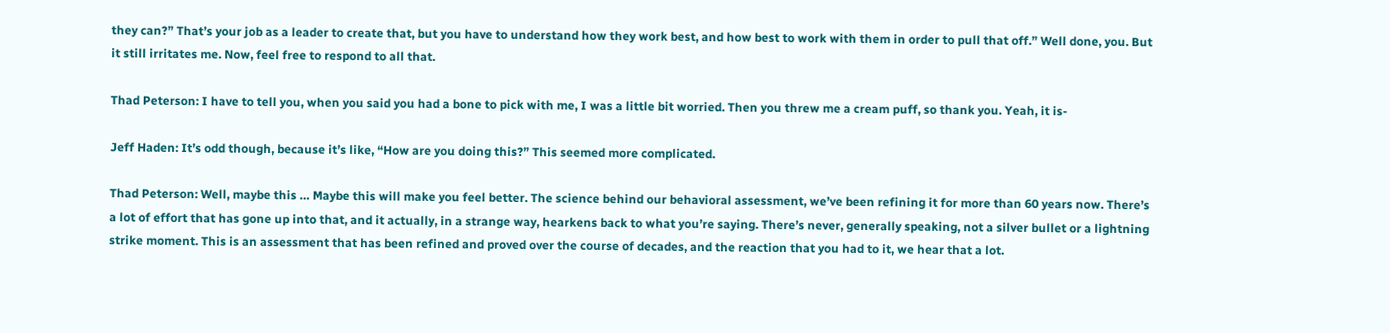they can?” That’s your job as a leader to create that, but you have to understand how they work best, and how best to work with them in order to pull that off.” Well done, you. But it still irritates me. Now, feel free to respond to all that.

Thad Peterson: I have to tell you, when you said you had a bone to pick with me, I was a little bit worried. Then you threw me a cream puff, so thank you. Yeah, it is-

Jeff Haden: It’s odd though, because it’s like, “How are you doing this?” This seemed more complicated.

Thad Peterson: Well, maybe this … Maybe this will make you feel better. The science behind our behavioral assessment, we’ve been refining it for more than 60 years now. There’s a lot of effort that has gone up into that, and it actually, in a strange way, hearkens back to what you’re saying. There’s never, generally speaking, not a silver bullet or a lightning strike moment. This is an assessment that has been refined and proved over the course of decades, and the reaction that you had to it, we hear that a lot.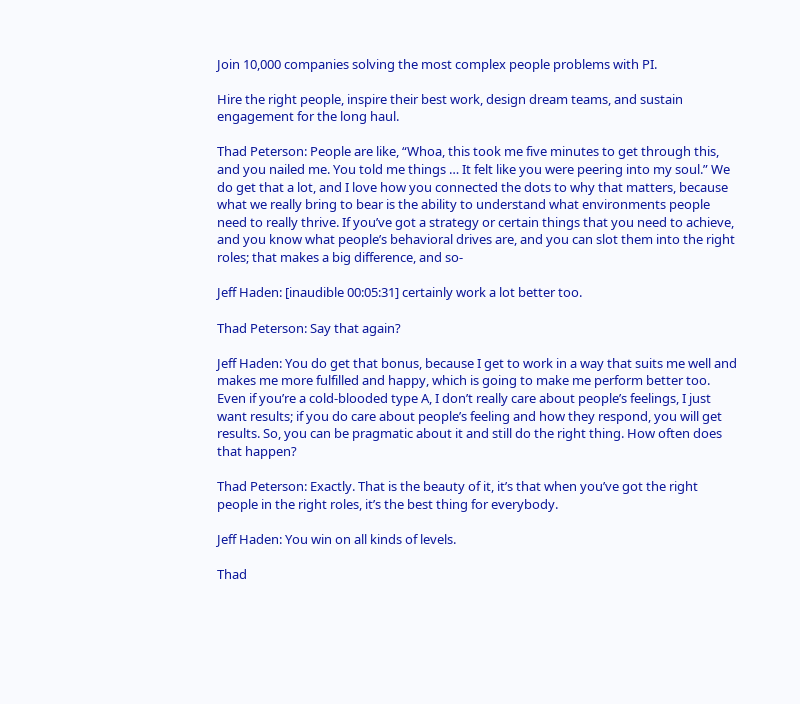Join 10,000 companies solving the most complex people problems with PI.

Hire the right people, inspire their best work, design dream teams, and sustain engagement for the long haul.

Thad Peterson: People are like, “Whoa, this took me five minutes to get through this, and you nailed me. You told me things … It felt like you were peering into my soul.” We do get that a lot, and I love how you connected the dots to why that matters, because what we really bring to bear is the ability to understand what environments people need to really thrive. If you’ve got a strategy or certain things that you need to achieve, and you know what people’s behavioral drives are, and you can slot them into the right roles; that makes a big difference, and so-

Jeff Haden: [inaudible 00:05:31] certainly work a lot better too.

Thad Peterson: Say that again?

Jeff Haden: You do get that bonus, because I get to work in a way that suits me well and makes me more fulfilled and happy, which is going to make me perform better too. Even if you’re a cold-blooded type A, I don’t really care about people’s feelings, I just want results; if you do care about people’s feeling and how they respond, you will get results. So, you can be pragmatic about it and still do the right thing. How often does that happen?

Thad Peterson: Exactly. That is the beauty of it, it’s that when you’ve got the right people in the right roles, it’s the best thing for everybody.

Jeff Haden: You win on all kinds of levels.

Thad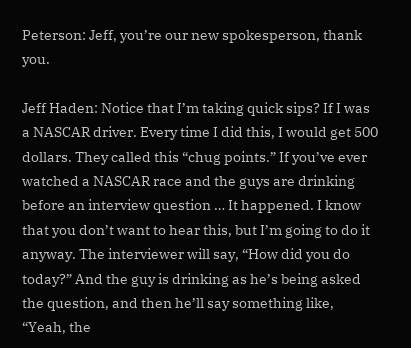Peterson: Jeff, you’re our new spokesperson, thank you.

Jeff Haden: Notice that I’m taking quick sips? If I was a NASCAR driver. Every time I did this, I would get 500 dollars. They called this “chug points.” If you’ve ever watched a NASCAR race and the guys are drinking before an interview question … It happened. I know that you don’t want to hear this, but I’m going to do it anyway. The interviewer will say, “How did you do today?” And the guy is drinking as he’s being asked the question, and then he’ll say something like, “Yeah, the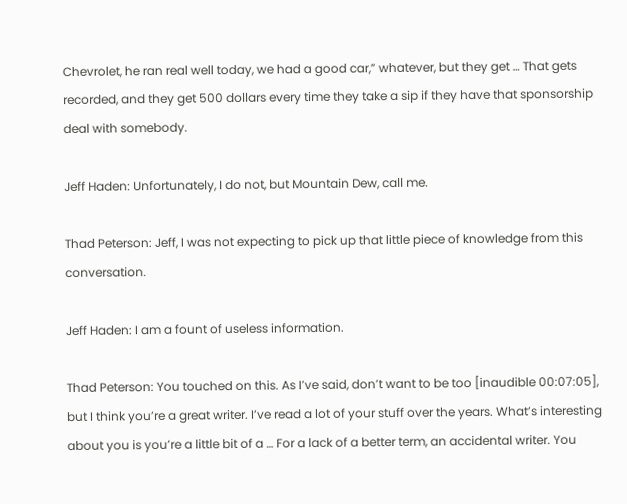Chevrolet, he ran real well today, we had a good car,” whatever, but they get … That gets recorded, and they get 500 dollars every time they take a sip if they have that sponsorship deal with somebody.

Jeff Haden: Unfortunately, I do not, but Mountain Dew, call me.

Thad Peterson: Jeff, I was not expecting to pick up that little piece of knowledge from this conversation.

Jeff Haden: I am a fount of useless information.

Thad Peterson: You touched on this. As I’ve said, don’t want to be too [inaudible 00:07:05], but I think you’re a great writer. I’ve read a lot of your stuff over the years. What’s interesting about you is you’re a little bit of a … For a lack of a better term, an accidental writer. You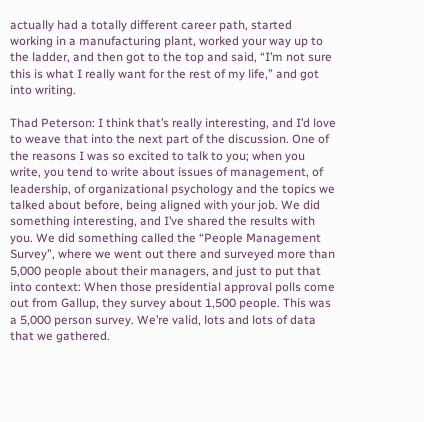actually had a totally different career path, started working in a manufacturing plant, worked your way up to the ladder, and then got to the top and said, “I’m not sure this is what I really want for the rest of my life,” and got into writing.

Thad Peterson: I think that’s really interesting, and I’d love to weave that into the next part of the discussion. One of the reasons I was so excited to talk to you; when you write, you tend to write about issues of management, of leadership, of organizational psychology and the topics we talked about before, being aligned with your job. We did something interesting, and I’ve shared the results with you. We did something called the “People Management Survey”, where we went out there and surveyed more than 5,000 people about their managers, and just to put that into context: When those presidential approval polls come out from Gallup, they survey about 1,500 people. This was a 5,000 person survey. We’re valid, lots and lots of data that we gathered.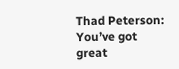Thad Peterson: You’ve got great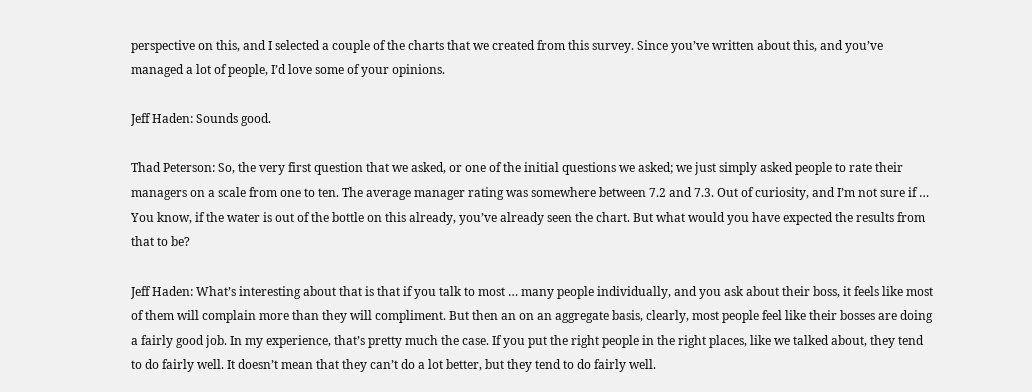perspective on this, and I selected a couple of the charts that we created from this survey. Since you’ve written about this, and you’ve managed a lot of people, I’d love some of your opinions.

Jeff Haden: Sounds good.

Thad Peterson: So, the very first question that we asked, or one of the initial questions we asked; we just simply asked people to rate their managers on a scale from one to ten. The average manager rating was somewhere between 7.2 and 7.3. Out of curiosity, and I’m not sure if … You know, if the water is out of the bottle on this already, you’ve already seen the chart. But what would you have expected the results from that to be?

Jeff Haden: What’s interesting about that is that if you talk to most … many people individually, and you ask about their boss, it feels like most of them will complain more than they will compliment. But then an on an aggregate basis, clearly, most people feel like their bosses are doing a fairly good job. In my experience, that’s pretty much the case. If you put the right people in the right places, like we talked about, they tend to do fairly well. It doesn’t mean that they can’t do a lot better, but they tend to do fairly well.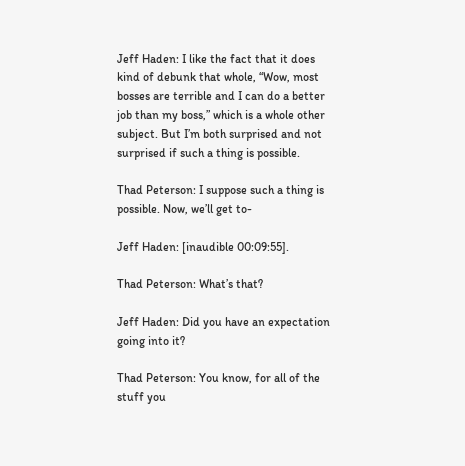Jeff Haden: I like the fact that it does kind of debunk that whole, “Wow, most bosses are terrible and I can do a better job than my boss,” which is a whole other subject. But I’m both surprised and not surprised if such a thing is possible.

Thad Peterson: I suppose such a thing is possible. Now, we’ll get to-

Jeff Haden: [inaudible 00:09:55].

Thad Peterson: What’s that?

Jeff Haden: Did you have an expectation going into it?

Thad Peterson: You know, for all of the stuff you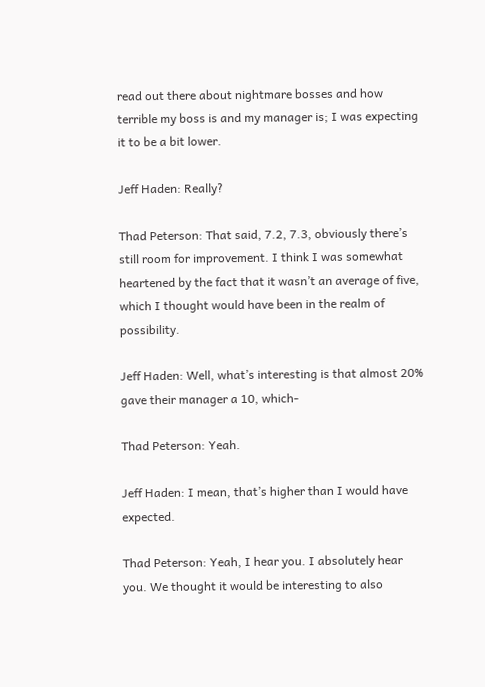read out there about nightmare bosses and how terrible my boss is and my manager is; I was expecting it to be a bit lower.

Jeff Haden: Really?

Thad Peterson: That said, 7.2, 7.3, obviously there’s still room for improvement. I think I was somewhat heartened by the fact that it wasn’t an average of five, which I thought would have been in the realm of possibility.

Jeff Haden: Well, what’s interesting is that almost 20% gave their manager a 10, which-

Thad Peterson: Yeah.

Jeff Haden: I mean, that’s higher than I would have expected.

Thad Peterson: Yeah, I hear you. I absolutely hear you. We thought it would be interesting to also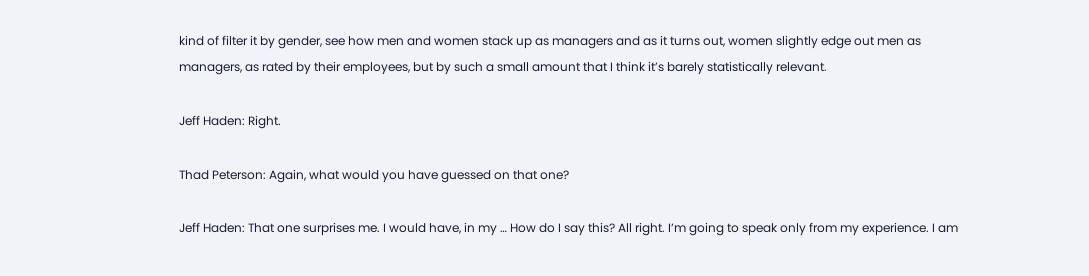kind of filter it by gender, see how men and women stack up as managers and as it turns out, women slightly edge out men as managers, as rated by their employees, but by such a small amount that I think it’s barely statistically relevant.

Jeff Haden: Right.

Thad Peterson: Again, what would you have guessed on that one?

Jeff Haden: That one surprises me. I would have, in my … How do I say this? All right. I’m going to speak only from my experience. I am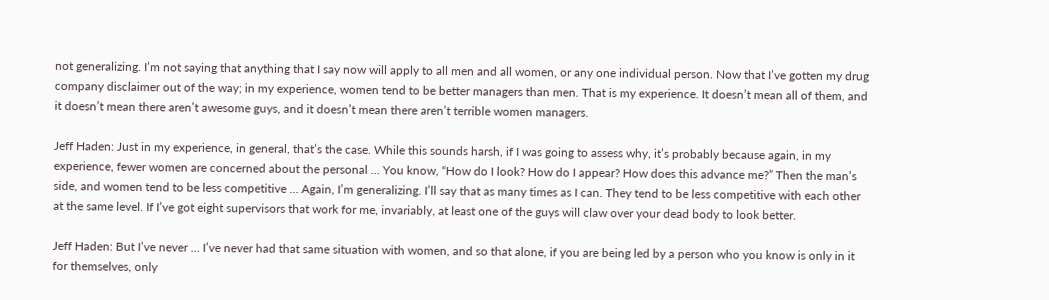not generalizing. I’m not saying that anything that I say now will apply to all men and all women, or any one individual person. Now that I’ve gotten my drug company disclaimer out of the way; in my experience, women tend to be better managers than men. That is my experience. It doesn’t mean all of them, and it doesn’t mean there aren’t awesome guys, and it doesn’t mean there aren’t terrible women managers.

Jeff Haden: Just in my experience, in general, that’s the case. While this sounds harsh, if I was going to assess why, it’s probably because again, in my experience, fewer women are concerned about the personal … You know, “How do I look? How do I appear? How does this advance me?” Then the man’s side, and women tend to be less competitive … Again, I’m generalizing. I’ll say that as many times as I can. They tend to be less competitive with each other at the same level. If I’ve got eight supervisors that work for me, invariably, at least one of the guys will claw over your dead body to look better.

Jeff Haden: But I’ve never … I’ve never had that same situation with women, and so that alone, if you are being led by a person who you know is only in it for themselves, only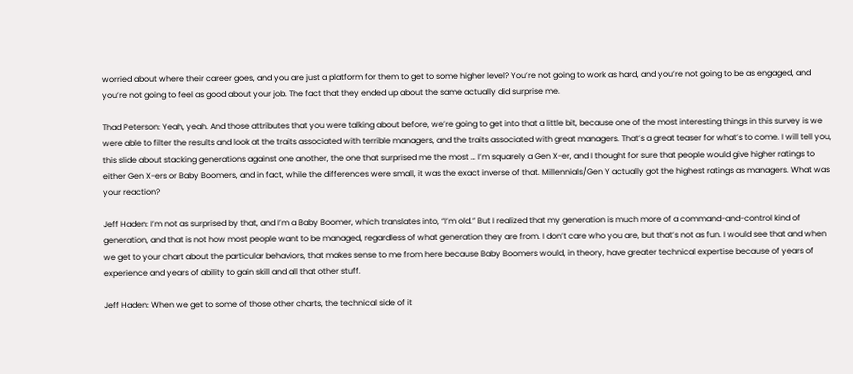worried about where their career goes, and you are just a platform for them to get to some higher level? You’re not going to work as hard, and you’re not going to be as engaged, and you’re not going to feel as good about your job. The fact that they ended up about the same actually did surprise me.

Thad Peterson: Yeah, yeah. And those attributes that you were talking about before, we’re going to get into that a little bit, because one of the most interesting things in this survey is we were able to filter the results and look at the traits associated with terrible managers, and the traits associated with great managers. That’s a great teaser for what’s to come. I will tell you, this slide about stacking generations against one another, the one that surprised me the most … I’m squarely a Gen X-er, and I thought for sure that people would give higher ratings to either Gen X-ers or Baby Boomers, and in fact, while the differences were small, it was the exact inverse of that. Millennials/Gen Y actually got the highest ratings as managers. What was your reaction?

Jeff Haden: I’m not as surprised by that, and I’m a Baby Boomer, which translates into, “I’m old.” But I realized that my generation is much more of a command-and-control kind of generation, and that is not how most people want to be managed, regardless of what generation they are from. I don’t care who you are, but that’s not as fun. I would see that and when we get to your chart about the particular behaviors, that makes sense to me from here because Baby Boomers would, in theory, have greater technical expertise because of years of experience and years of ability to gain skill and all that other stuff.

Jeff Haden: When we get to some of those other charts, the technical side of it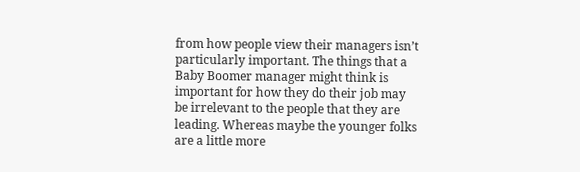from how people view their managers isn’t particularly important. The things that a Baby Boomer manager might think is important for how they do their job may be irrelevant to the people that they are leading. Whereas maybe the younger folks are a little more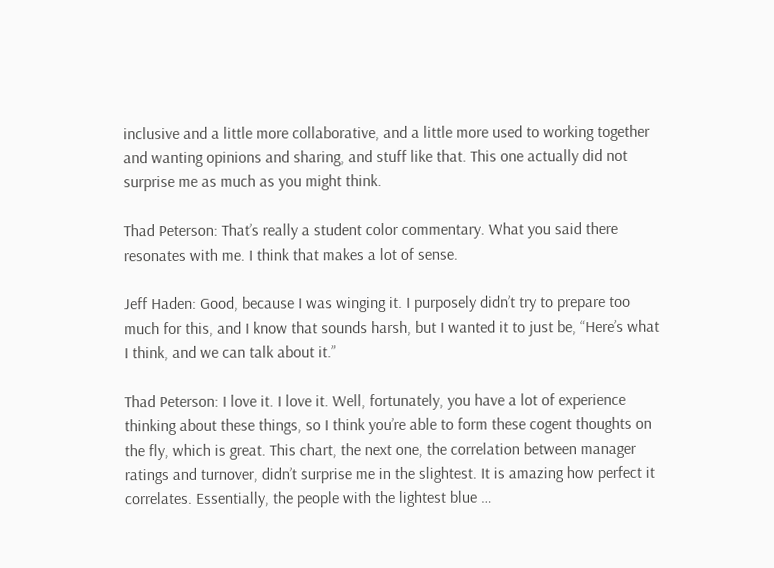inclusive and a little more collaborative, and a little more used to working together and wanting opinions and sharing, and stuff like that. This one actually did not surprise me as much as you might think.

Thad Peterson: That’s really a student color commentary. What you said there resonates with me. I think that makes a lot of sense.

Jeff Haden: Good, because I was winging it. I purposely didn’t try to prepare too much for this, and I know that sounds harsh, but I wanted it to just be, “Here’s what I think, and we can talk about it.”

Thad Peterson: I love it. I love it. Well, fortunately, you have a lot of experience thinking about these things, so I think you’re able to form these cogent thoughts on the fly, which is great. This chart, the next one, the correlation between manager ratings and turnover, didn’t surprise me in the slightest. It is amazing how perfect it correlates. Essentially, the people with the lightest blue …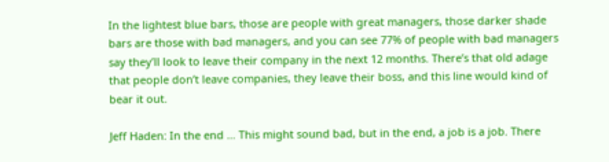In the lightest blue bars, those are people with great managers, those darker shade bars are those with bad managers, and you can see 77% of people with bad managers say they’ll look to leave their company in the next 12 months. There’s that old adage that people don’t leave companies, they leave their boss, and this line would kind of bear it out.

Jeff Haden: In the end … This might sound bad, but in the end, a job is a job. There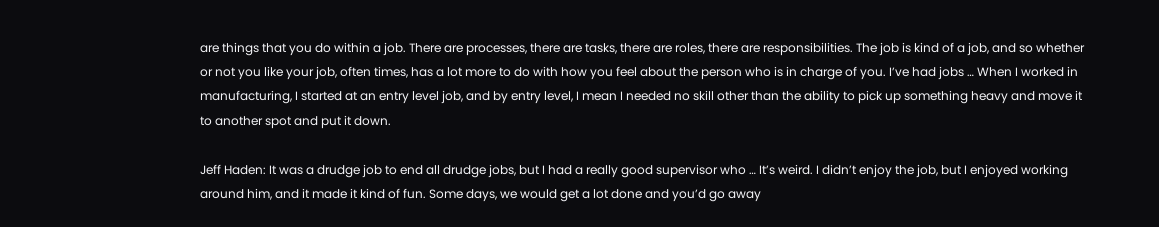are things that you do within a job. There are processes, there are tasks, there are roles, there are responsibilities. The job is kind of a job, and so whether or not you like your job, often times, has a lot more to do with how you feel about the person who is in charge of you. I’ve had jobs … When I worked in manufacturing, I started at an entry level job, and by entry level, I mean I needed no skill other than the ability to pick up something heavy and move it to another spot and put it down.

Jeff Haden: It was a drudge job to end all drudge jobs, but I had a really good supervisor who … It’s weird. I didn’t enjoy the job, but I enjoyed working around him, and it made it kind of fun. Some days, we would get a lot done and you’d go away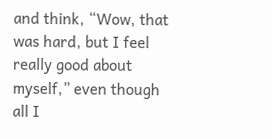and think, “Wow, that was hard, but I feel really good about myself,” even though all I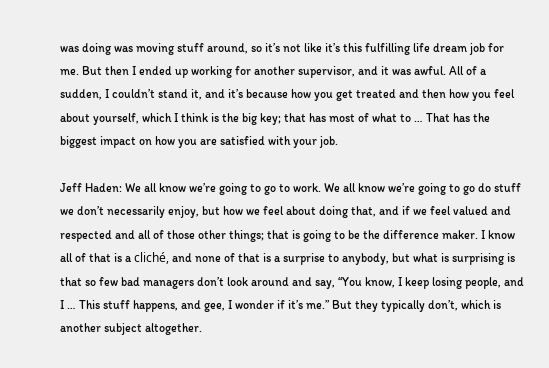was doing was moving stuff around, so it’s not like it’s this fulfilling life dream job for me. But then I ended up working for another supervisor, and it was awful. All of a sudden, I couldn’t stand it, and it’s because how you get treated and then how you feel about yourself, which I think is the big key; that has most of what to … That has the biggest impact on how you are satisfied with your job.

Jeff Haden: We all know we’re going to go to work. We all know we’re going to go do stuff we don’t necessarily enjoy, but how we feel about doing that, and if we feel valued and respected and all of those other things; that is going to be the difference maker. I know all of that is a cliché, and none of that is a surprise to anybody, but what is surprising is that so few bad managers don’t look around and say, “You know, I keep losing people, and I … This stuff happens, and gee, I wonder if it’s me.” But they typically don’t, which is another subject altogether.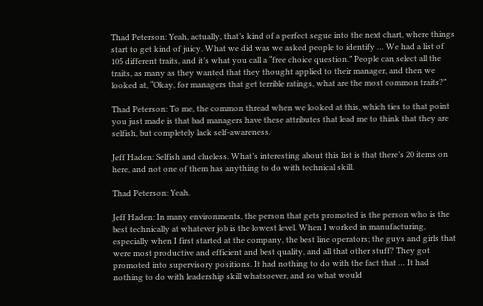Thad Peterson: Yeah, actually, that’s kind of a perfect segue into the next chart, where things start to get kind of juicy. What we did was we asked people to identify … We had a list of 105 different traits, and it’s what you call a “free choice question.” People can select all the traits, as many as they wanted that they thought applied to their manager, and then we looked at, “Okay, for managers that get terrible ratings, what are the most common traits?”

Thad Peterson: To me, the common thread when we looked at this, which ties to that point you just made is that bad managers have these attributes that lead me to think that they are selfish, but completely lack self-awareness.

Jeff Haden: Selfish and clueless. What’s interesting about this list is that there’s 20 items on here, and not one of them has anything to do with technical skill.

Thad Peterson: Yeah.

Jeff Haden: In many environments, the person that gets promoted is the person who is the best technically at whatever job is the lowest level. When I worked in manufacturing, especially when I first started at the company, the best line operators; the guys and girls that were most productive and efficient and best quality, and all that other stuff? They got promoted into supervisory positions. It had nothing to do with the fact that … It had nothing to do with leadership skill whatsoever, and so what would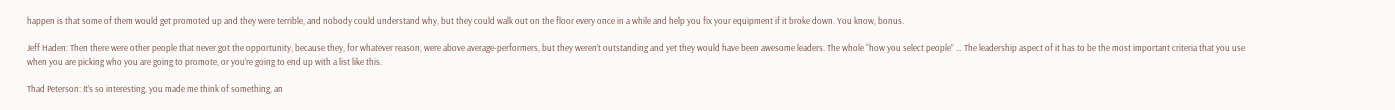happen is that some of them would get promoted up and they were terrible, and nobody could understand why, but they could walk out on the floor every once in a while and help you fix your equipment if it broke down. You know, bonus.

Jeff Haden: Then there were other people that never got the opportunity, because they, for whatever reason, were above average-performers, but they weren’t outstanding and yet they would have been awesome leaders. The whole “how you select people” … The leadership aspect of it has to be the most important criteria that you use when you are picking who you are going to promote, or you’re going to end up with a list like this.

Thad Peterson: It’s so interesting, you made me think of something, an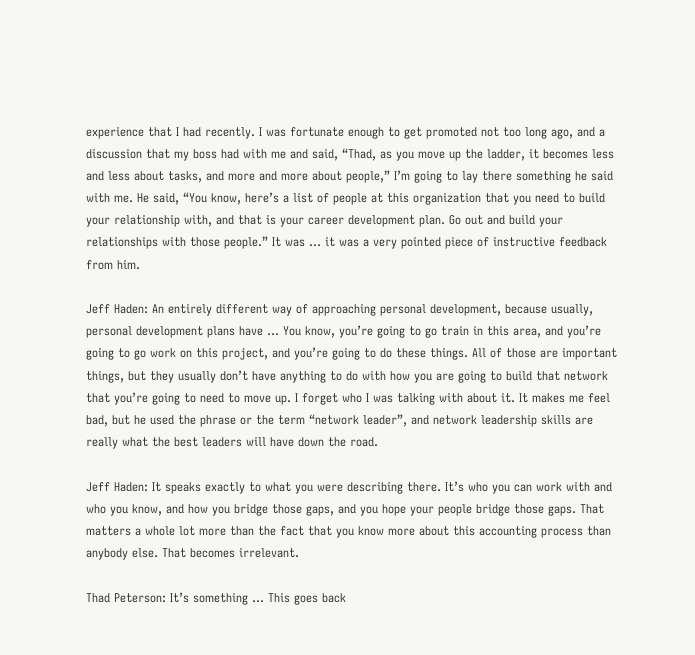experience that I had recently. I was fortunate enough to get promoted not too long ago, and a discussion that my boss had with me and said, “Thad, as you move up the ladder, it becomes less and less about tasks, and more and more about people,” I’m going to lay there something he said with me. He said, “You know, here’s a list of people at this organization that you need to build your relationship with, and that is your career development plan. Go out and build your relationships with those people.” It was … it was a very pointed piece of instructive feedback from him.

Jeff Haden: An entirely different way of approaching personal development, because usually, personal development plans have … You know, you’re going to go train in this area, and you’re going to go work on this project, and you’re going to do these things. All of those are important things, but they usually don’t have anything to do with how you are going to build that network that you’re going to need to move up. I forget who I was talking with about it. It makes me feel bad, but he used the phrase or the term “network leader”, and network leadership skills are really what the best leaders will have down the road.

Jeff Haden: It speaks exactly to what you were describing there. It’s who you can work with and who you know, and how you bridge those gaps, and you hope your people bridge those gaps. That matters a whole lot more than the fact that you know more about this accounting process than anybody else. That becomes irrelevant.

Thad Peterson: It’s something … This goes back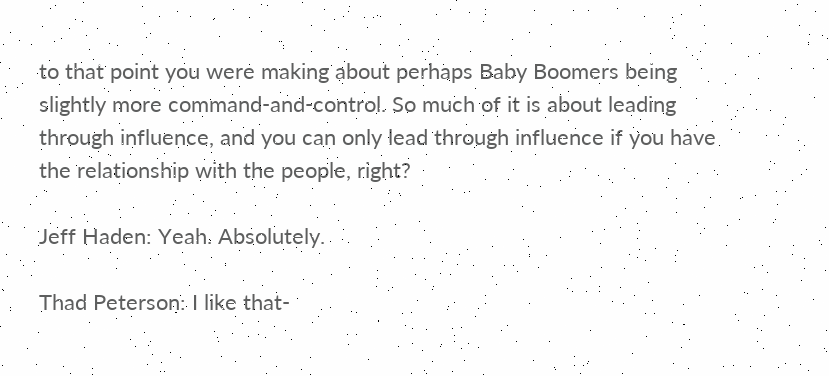to that point you were making about perhaps Baby Boomers being slightly more command-and-control. So much of it is about leading through influence, and you can only lead through influence if you have the relationship with the people, right?

Jeff Haden: Yeah. Absolutely.

Thad Peterson: I like that-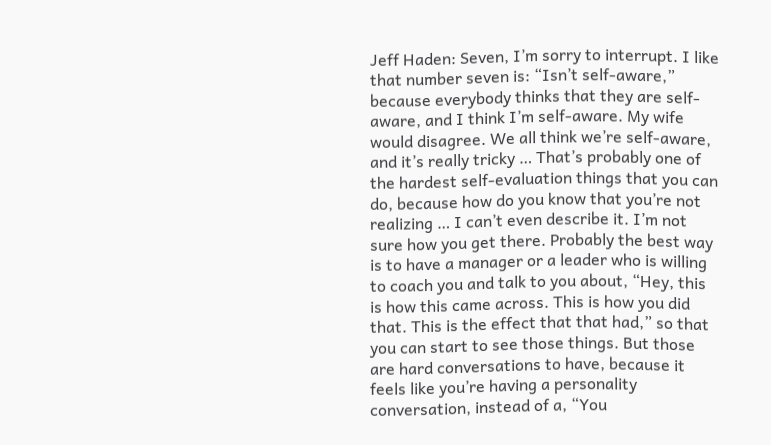Jeff Haden: Seven, I’m sorry to interrupt. I like that number seven is: “Isn’t self-aware,” because everybody thinks that they are self-aware, and I think I’m self-aware. My wife would disagree. We all think we’re self-aware, and it’s really tricky … That’s probably one of the hardest self-evaluation things that you can do, because how do you know that you’re not realizing … I can’t even describe it. I’m not sure how you get there. Probably the best way is to have a manager or a leader who is willing to coach you and talk to you about, “Hey, this is how this came across. This is how you did that. This is the effect that that had,” so that you can start to see those things. But those are hard conversations to have, because it feels like you’re having a personality conversation, instead of a, “You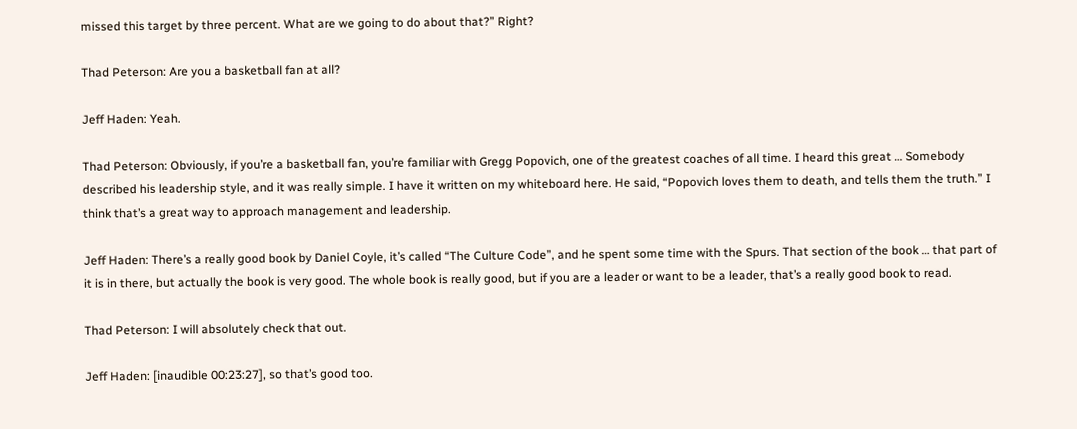missed this target by three percent. What are we going to do about that?” Right?

Thad Peterson: Are you a basketball fan at all?

Jeff Haden: Yeah.

Thad Peterson: Obviously, if you’re a basketball fan, you’re familiar with Gregg Popovich, one of the greatest coaches of all time. I heard this great … Somebody described his leadership style, and it was really simple. I have it written on my whiteboard here. He said, “Popovich loves them to death, and tells them the truth.” I think that’s a great way to approach management and leadership.

Jeff Haden: There’s a really good book by Daniel Coyle, it’s called “The Culture Code”, and he spent some time with the Spurs. That section of the book … that part of it is in there, but actually the book is very good. The whole book is really good, but if you are a leader or want to be a leader, that’s a really good book to read.

Thad Peterson: I will absolutely check that out.

Jeff Haden: [inaudible 00:23:27], so that’s good too.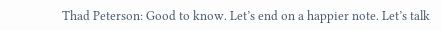Thad Peterson: Good to know. Let’s end on a happier note. Let’s talk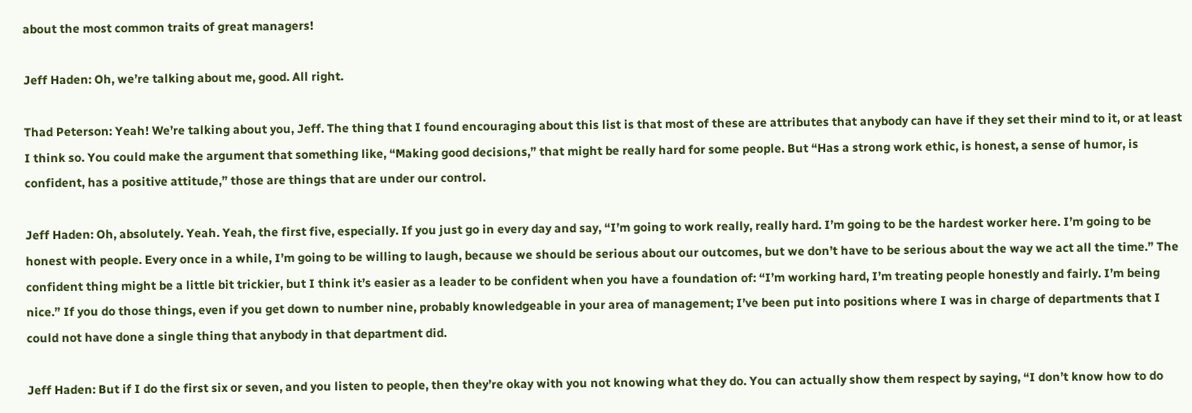about the most common traits of great managers!

Jeff Haden: Oh, we’re talking about me, good. All right.

Thad Peterson: Yeah! We’re talking about you, Jeff. The thing that I found encouraging about this list is that most of these are attributes that anybody can have if they set their mind to it, or at least I think so. You could make the argument that something like, “Making good decisions,” that might be really hard for some people. But “Has a strong work ethic, is honest, a sense of humor, is confident, has a positive attitude,” those are things that are under our control.

Jeff Haden: Oh, absolutely. Yeah. Yeah, the first five, especially. If you just go in every day and say, “I’m going to work really, really hard. I’m going to be the hardest worker here. I’m going to be honest with people. Every once in a while, I’m going to be willing to laugh, because we should be serious about our outcomes, but we don’t have to be serious about the way we act all the time.” The confident thing might be a little bit trickier, but I think it’s easier as a leader to be confident when you have a foundation of: “I’m working hard, I’m treating people honestly and fairly. I’m being nice.” If you do those things, even if you get down to number nine, probably knowledgeable in your area of management; I’ve been put into positions where I was in charge of departments that I could not have done a single thing that anybody in that department did.

Jeff Haden: But if I do the first six or seven, and you listen to people, then they’re okay with you not knowing what they do. You can actually show them respect by saying, “I don’t know how to do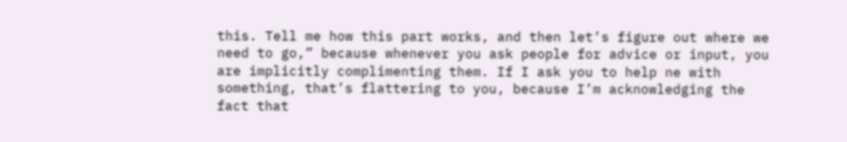this. Tell me how this part works, and then let’s figure out where we need to go,” because whenever you ask people for advice or input, you are implicitly complimenting them. If I ask you to help ne with something, that’s flattering to you, because I’m acknowledging the fact that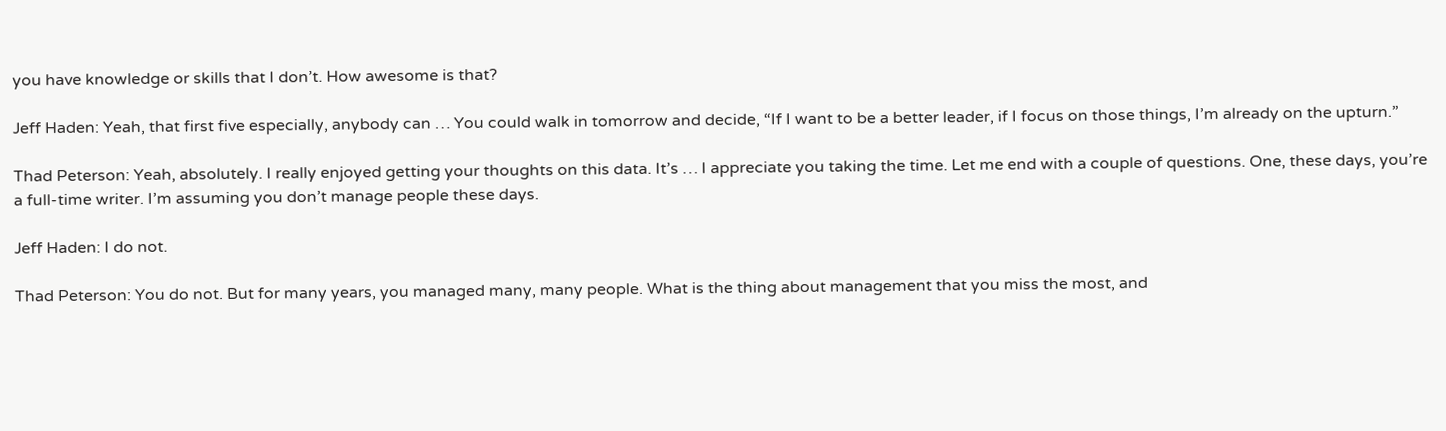you have knowledge or skills that I don’t. How awesome is that?

Jeff Haden: Yeah, that first five especially, anybody can … You could walk in tomorrow and decide, “If I want to be a better leader, if I focus on those things, I’m already on the upturn.”

Thad Peterson: Yeah, absolutely. I really enjoyed getting your thoughts on this data. It’s … I appreciate you taking the time. Let me end with a couple of questions. One, these days, you’re a full-time writer. I’m assuming you don’t manage people these days.

Jeff Haden: I do not.

Thad Peterson: You do not. But for many years, you managed many, many people. What is the thing about management that you miss the most, and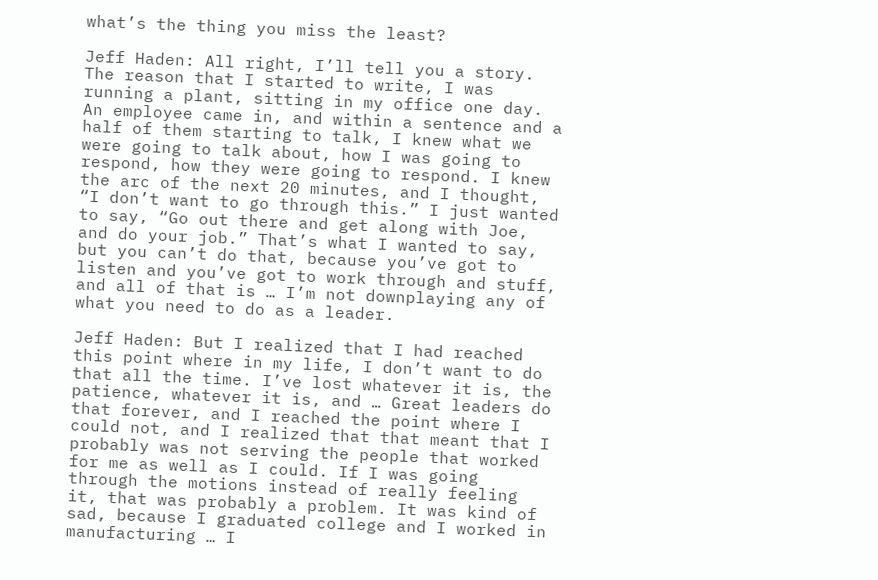what’s the thing you miss the least?

Jeff Haden: All right, I’ll tell you a story. The reason that I started to write, I was running a plant, sitting in my office one day. An employee came in, and within a sentence and a half of them starting to talk, I knew what we were going to talk about, how I was going to respond, how they were going to respond. I knew the arc of the next 20 minutes, and I thought, “I don’t want to go through this.” I just wanted to say, “Go out there and get along with Joe, and do your job.” That’s what I wanted to say, but you can’t do that, because you’ve got to listen and you’ve got to work through and stuff, and all of that is … I’m not downplaying any of what you need to do as a leader.

Jeff Haden: But I realized that I had reached this point where in my life, I don’t want to do that all the time. I’ve lost whatever it is, the patience, whatever it is, and … Great leaders do that forever, and I reached the point where I could not, and I realized that that meant that I probably was not serving the people that worked for me as well as I could. If I was going through the motions instead of really feeling it, that was probably a problem. It was kind of sad, because I graduated college and I worked in manufacturing … I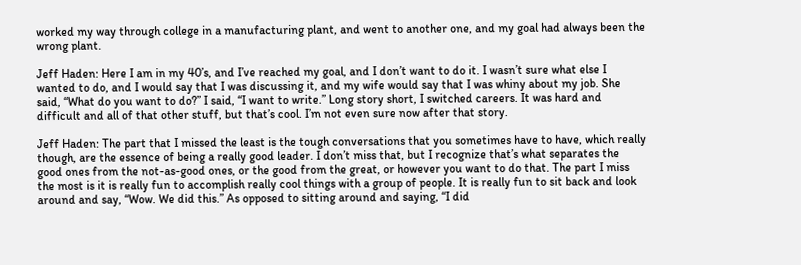worked my way through college in a manufacturing plant, and went to another one, and my goal had always been the wrong plant.

Jeff Haden: Here I am in my 40’s, and I’ve reached my goal, and I don’t want to do it. I wasn’t sure what else I wanted to do, and I would say that I was discussing it, and my wife would say that I was whiny about my job. She said, “What do you want to do?” I said, “I want to write.” Long story short, I switched careers. It was hard and difficult and all of that other stuff, but that’s cool. I’m not even sure now after that story.

Jeff Haden: The part that I missed the least is the tough conversations that you sometimes have to have, which really though, are the essence of being a really good leader. I don’t miss that, but I recognize that’s what separates the good ones from the not-as-good ones, or the good from the great, or however you want to do that. The part I miss the most is it is really fun to accomplish really cool things with a group of people. It is really fun to sit back and look around and say, “Wow. We did this.” As opposed to sitting around and saying, “I did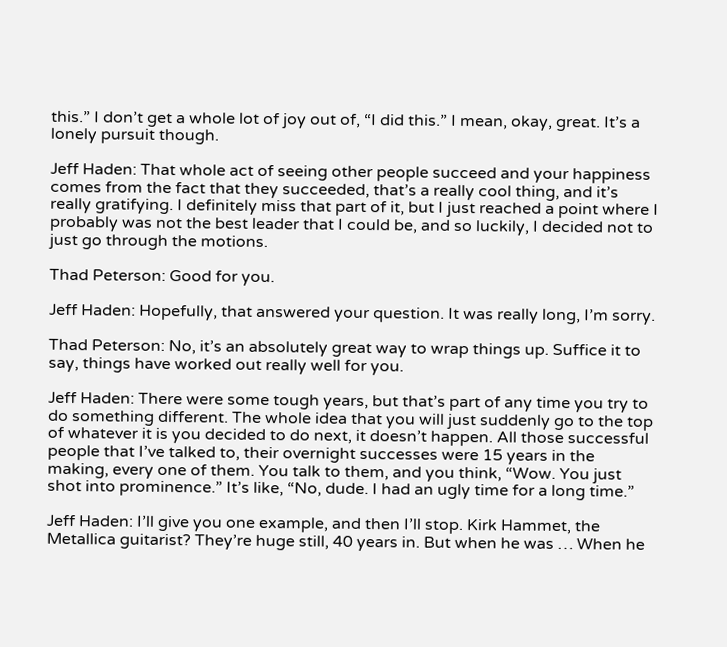this.” I don’t get a whole lot of joy out of, “I did this.” I mean, okay, great. It’s a lonely pursuit though.

Jeff Haden: That whole act of seeing other people succeed and your happiness comes from the fact that they succeeded, that’s a really cool thing, and it’s really gratifying. I definitely miss that part of it, but I just reached a point where I probably was not the best leader that I could be, and so luckily, I decided not to just go through the motions.

Thad Peterson: Good for you.

Jeff Haden: Hopefully, that answered your question. It was really long, I’m sorry.

Thad Peterson: No, it’s an absolutely great way to wrap things up. Suffice it to say, things have worked out really well for you.

Jeff Haden: There were some tough years, but that’s part of any time you try to do something different. The whole idea that you will just suddenly go to the top of whatever it is you decided to do next, it doesn’t happen. All those successful people that I’ve talked to, their overnight successes were 15 years in the making, every one of them. You talk to them, and you think, “Wow. You just shot into prominence.” It’s like, “No, dude. I had an ugly time for a long time.”

Jeff Haden: I’ll give you one example, and then I’ll stop. Kirk Hammet, the Metallica guitarist? They’re huge still, 40 years in. But when he was … When he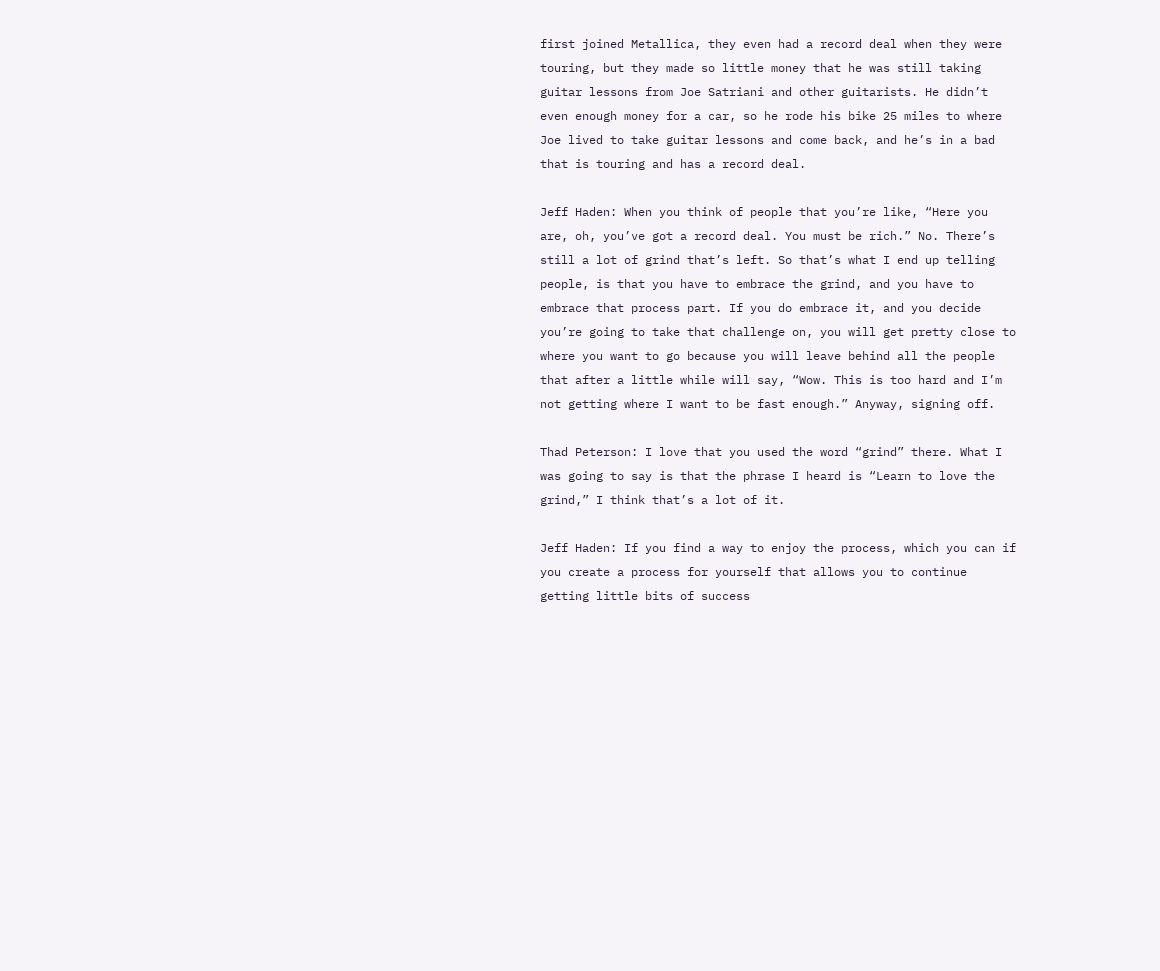first joined Metallica, they even had a record deal when they were touring, but they made so little money that he was still taking guitar lessons from Joe Satriani and other guitarists. He didn’t even enough money for a car, so he rode his bike 25 miles to where Joe lived to take guitar lessons and come back, and he’s in a bad that is touring and has a record deal.

Jeff Haden: When you think of people that you’re like, “Here you are, oh, you’ve got a record deal. You must be rich.” No. There’s still a lot of grind that’s left. So that’s what I end up telling people, is that you have to embrace the grind, and you have to embrace that process part. If you do embrace it, and you decide you’re going to take that challenge on, you will get pretty close to where you want to go because you will leave behind all the people that after a little while will say, “Wow. This is too hard and I’m not getting where I want to be fast enough.” Anyway, signing off.

Thad Peterson: I love that you used the word “grind” there. What I was going to say is that the phrase I heard is “Learn to love the grind,” I think that’s a lot of it.

Jeff Haden: If you find a way to enjoy the process, which you can if you create a process for yourself that allows you to continue getting little bits of success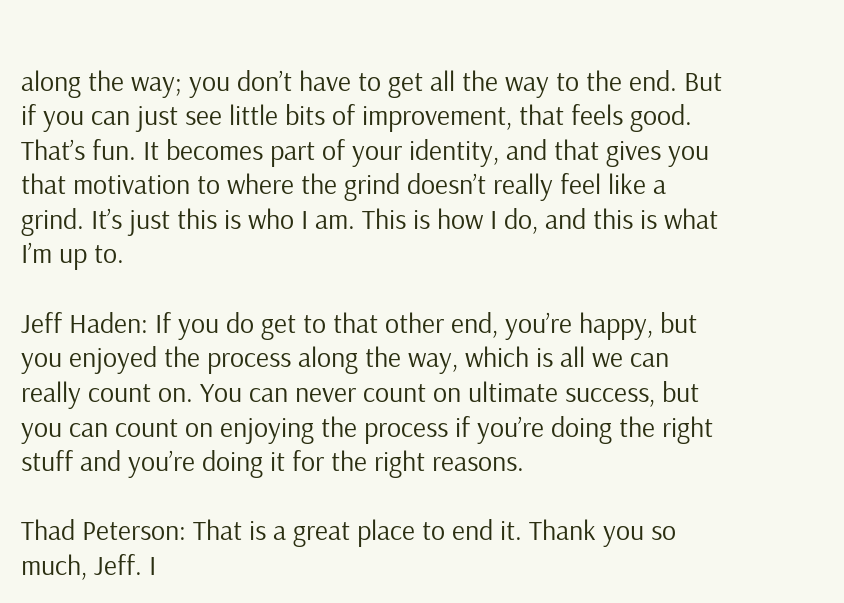along the way; you don’t have to get all the way to the end. But if you can just see little bits of improvement, that feels good. That’s fun. It becomes part of your identity, and that gives you that motivation to where the grind doesn’t really feel like a grind. It’s just this is who I am. This is how I do, and this is what I’m up to.

Jeff Haden: If you do get to that other end, you’re happy, but you enjoyed the process along the way, which is all we can really count on. You can never count on ultimate success, but you can count on enjoying the process if you’re doing the right stuff and you’re doing it for the right reasons.

Thad Peterson: That is a great place to end it. Thank you so much, Jeff. I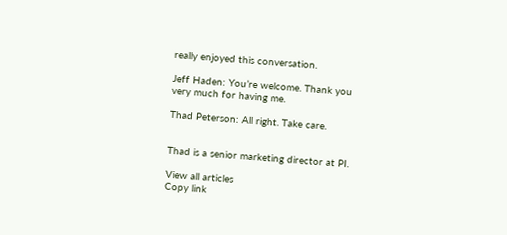really enjoyed this conversation.

Jeff Haden: You’re welcome. Thank you very much for having me.

Thad Peterson: All right. Take care.


Thad is a senior marketing director at PI.

View all articles
Copy link